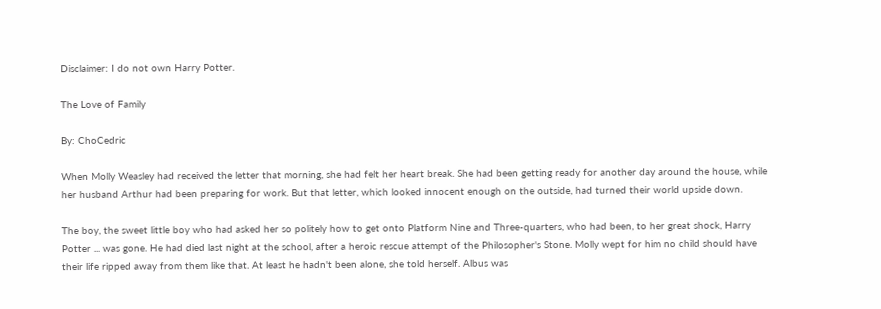Disclaimer: I do not own Harry Potter.

The Love of Family

By: ChoCedric

When Molly Weasley had received the letter that morning, she had felt her heart break. She had been getting ready for another day around the house, while her husband Arthur had been preparing for work. But that letter, which looked innocent enough on the outside, had turned their world upside down.

The boy, the sweet little boy who had asked her so politely how to get onto Platform Nine and Three-quarters, who had been, to her great shock, Harry Potter ... was gone. He had died last night at the school, after a heroic rescue attempt of the Philosopher's Stone. Molly wept for him no child should have their life ripped away from them like that. At least he hadn't been alone, she told herself. Albus was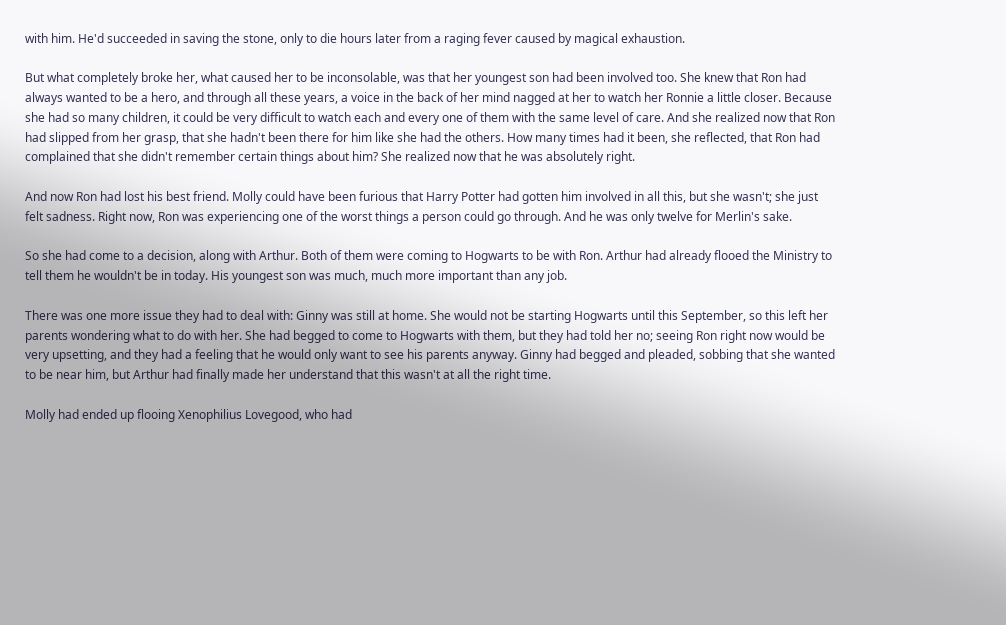with him. He'd succeeded in saving the stone, only to die hours later from a raging fever caused by magical exhaustion.

But what completely broke her, what caused her to be inconsolable, was that her youngest son had been involved too. She knew that Ron had always wanted to be a hero, and through all these years, a voice in the back of her mind nagged at her to watch her Ronnie a little closer. Because she had so many children, it could be very difficult to watch each and every one of them with the same level of care. And she realized now that Ron had slipped from her grasp, that she hadn't been there for him like she had the others. How many times had it been, she reflected, that Ron had complained that she didn't remember certain things about him? She realized now that he was absolutely right.

And now Ron had lost his best friend. Molly could have been furious that Harry Potter had gotten him involved in all this, but she wasn't; she just felt sadness. Right now, Ron was experiencing one of the worst things a person could go through. And he was only twelve for Merlin's sake.

So she had come to a decision, along with Arthur. Both of them were coming to Hogwarts to be with Ron. Arthur had already flooed the Ministry to tell them he wouldn't be in today. His youngest son was much, much more important than any job.

There was one more issue they had to deal with: Ginny was still at home. She would not be starting Hogwarts until this September, so this left her parents wondering what to do with her. She had begged to come to Hogwarts with them, but they had told her no; seeing Ron right now would be very upsetting, and they had a feeling that he would only want to see his parents anyway. Ginny had begged and pleaded, sobbing that she wanted to be near him, but Arthur had finally made her understand that this wasn't at all the right time.

Molly had ended up flooing Xenophilius Lovegood, who had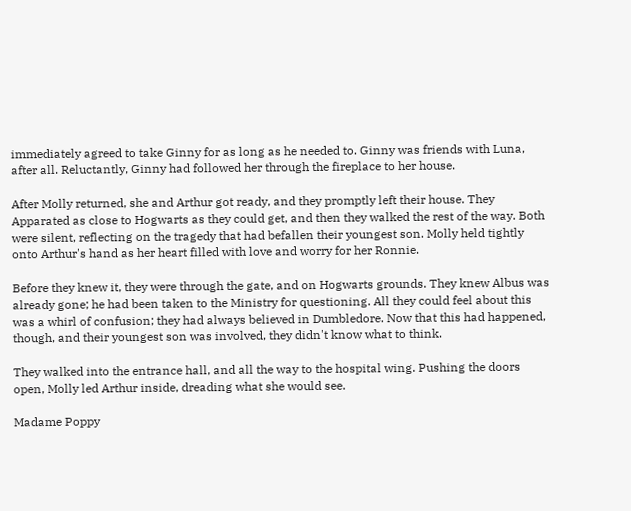immediately agreed to take Ginny for as long as he needed to. Ginny was friends with Luna, after all. Reluctantly, Ginny had followed her through the fireplace to her house.

After Molly returned, she and Arthur got ready, and they promptly left their house. They Apparated as close to Hogwarts as they could get, and then they walked the rest of the way. Both were silent, reflecting on the tragedy that had befallen their youngest son. Molly held tightly onto Arthur's hand as her heart filled with love and worry for her Ronnie.

Before they knew it, they were through the gate, and on Hogwarts grounds. They knew Albus was already gone; he had been taken to the Ministry for questioning. All they could feel about this was a whirl of confusion; they had always believed in Dumbledore. Now that this had happened, though, and their youngest son was involved, they didn't know what to think.

They walked into the entrance hall, and all the way to the hospital wing. Pushing the doors open, Molly led Arthur inside, dreading what she would see.

Madame Poppy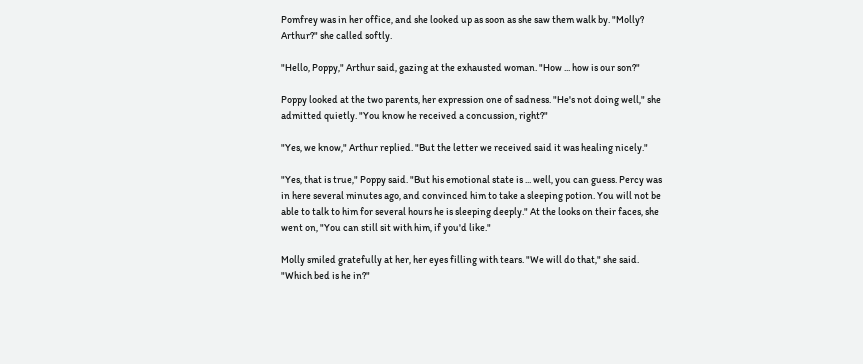Pomfrey was in her office, and she looked up as soon as she saw them walk by. "Molly? Arthur?" she called softly.

"Hello, Poppy," Arthur said, gazing at the exhausted woman. "How ... how is our son?"

Poppy looked at the two parents, her expression one of sadness. "He's not doing well," she admitted quietly. "You know he received a concussion, right?"

"Yes, we know," Arthur replied. "But the letter we received said it was healing nicely."

"Yes, that is true," Poppy said. "But his emotional state is ... well, you can guess. Percy was in here several minutes ago, and convinced him to take a sleeping potion. You will not be able to talk to him for several hours he is sleeping deeply." At the looks on their faces, she went on, "You can still sit with him, if you'd like."

Molly smiled gratefully at her, her eyes filling with tears. "We will do that," she said. "Which bed is he in?"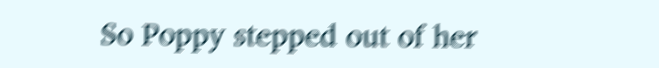So Poppy stepped out of her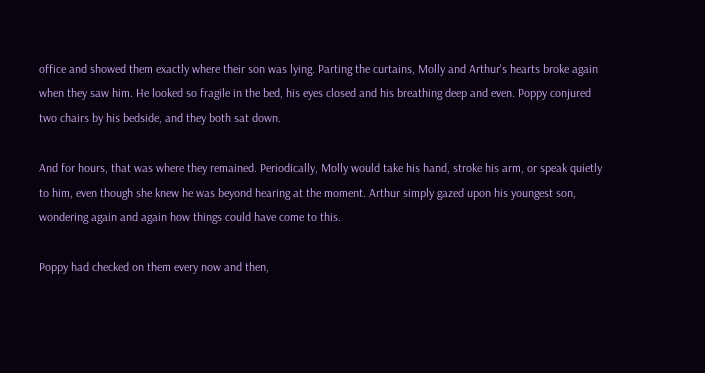office and showed them exactly where their son was lying. Parting the curtains, Molly and Arthur's hearts broke again when they saw him. He looked so fragile in the bed, his eyes closed and his breathing deep and even. Poppy conjured two chairs by his bedside, and they both sat down.

And for hours, that was where they remained. Periodically, Molly would take his hand, stroke his arm, or speak quietly to him, even though she knew he was beyond hearing at the moment. Arthur simply gazed upon his youngest son, wondering again and again how things could have come to this.

Poppy had checked on them every now and then,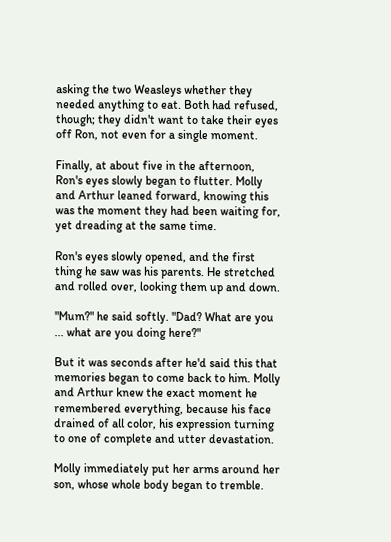asking the two Weasleys whether they needed anything to eat. Both had refused, though; they didn't want to take their eyes off Ron, not even for a single moment.

Finally, at about five in the afternoon, Ron's eyes slowly began to flutter. Molly and Arthur leaned forward, knowing this was the moment they had been waiting for, yet dreading at the same time.

Ron's eyes slowly opened, and the first thing he saw was his parents. He stretched and rolled over, looking them up and down.

"Mum?" he said softly. "Dad? What are you ... what are you doing here?"

But it was seconds after he'd said this that memories began to come back to him. Molly and Arthur knew the exact moment he remembered everything, because his face drained of all color, his expression turning to one of complete and utter devastation.

Molly immediately put her arms around her son, whose whole body began to tremble.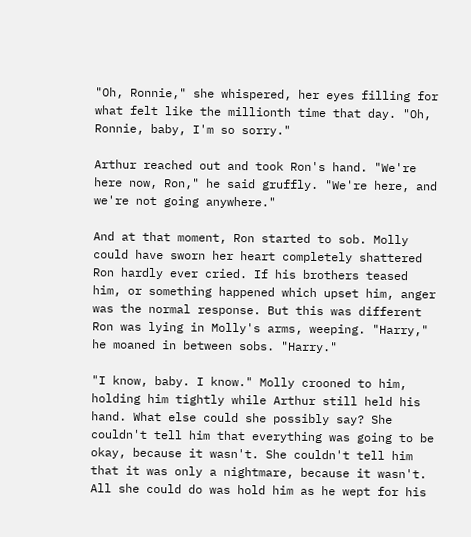"Oh, Ronnie," she whispered, her eyes filling for what felt like the millionth time that day. "Oh, Ronnie, baby, I'm so sorry."

Arthur reached out and took Ron's hand. "We're here now, Ron," he said gruffly. "We're here, and we're not going anywhere."

And at that moment, Ron started to sob. Molly could have sworn her heart completely shattered Ron hardly ever cried. If his brothers teased him, or something happened which upset him, anger was the normal response. But this was different Ron was lying in Molly's arms, weeping. "Harry," he moaned in between sobs. "Harry."

"I know, baby. I know." Molly crooned to him, holding him tightly while Arthur still held his hand. What else could she possibly say? She couldn't tell him that everything was going to be okay, because it wasn't. She couldn't tell him that it was only a nightmare, because it wasn't. All she could do was hold him as he wept for his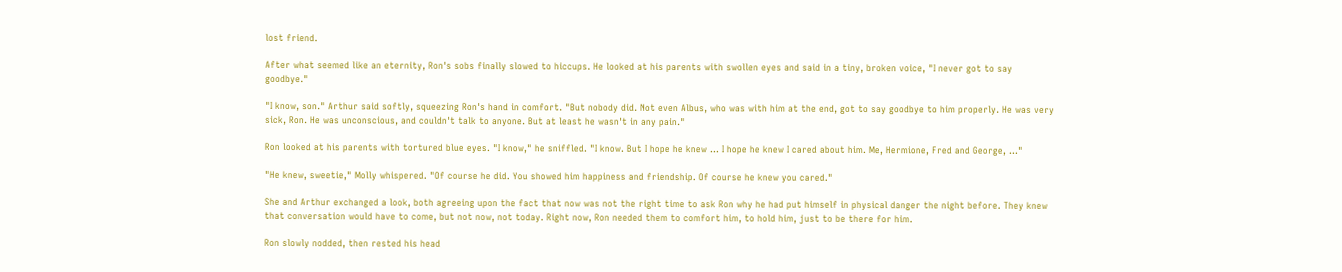lost friend.

After what seemed like an eternity, Ron's sobs finally slowed to hiccups. He looked at his parents with swollen eyes and said in a tiny, broken voice, "I never got to say goodbye."

"I know, son." Arthur said softly, squeezing Ron's hand in comfort. "But nobody did. Not even Albus, who was with him at the end, got to say goodbye to him properly. He was very sick, Ron. He was unconscious, and couldn't talk to anyone. But at least he wasn't in any pain."

Ron looked at his parents with tortured blue eyes. "I know," he sniffled. "I know. But I hope he knew ... I hope he knew I cared about him. Me, Hermione, Fred and George, ..."

"He knew, sweetie," Molly whispered. "Of course he did. You showed him happiness and friendship. Of course he knew you cared."

She and Arthur exchanged a look, both agreeing upon the fact that now was not the right time to ask Ron why he had put himself in physical danger the night before. They knew that conversation would have to come, but not now, not today. Right now, Ron needed them to comfort him, to hold him, just to be there for him.

Ron slowly nodded, then rested his head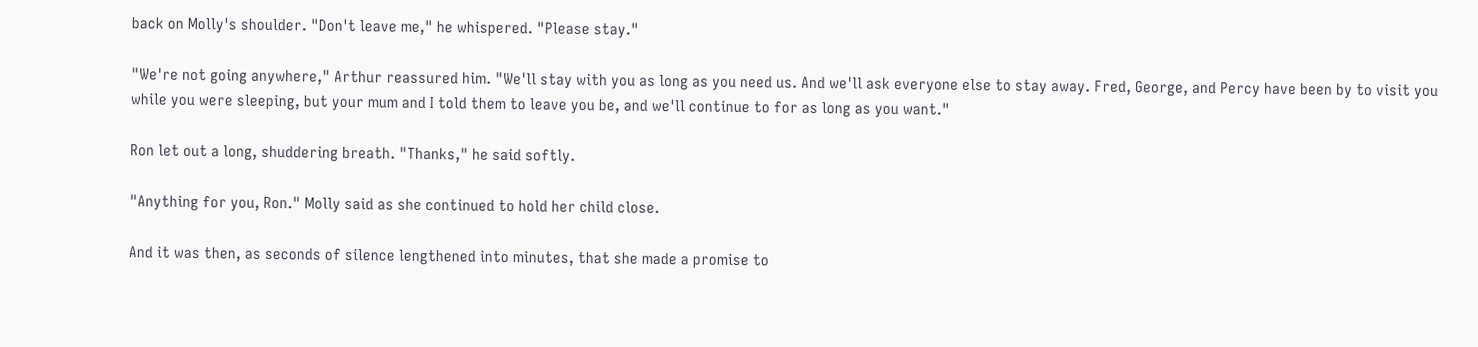back on Molly's shoulder. "Don't leave me," he whispered. "Please stay."

"We're not going anywhere," Arthur reassured him. "We'll stay with you as long as you need us. And we'll ask everyone else to stay away. Fred, George, and Percy have been by to visit you while you were sleeping, but your mum and I told them to leave you be, and we'll continue to for as long as you want."

Ron let out a long, shuddering breath. "Thanks," he said softly.

"Anything for you, Ron." Molly said as she continued to hold her child close.

And it was then, as seconds of silence lengthened into minutes, that she made a promise to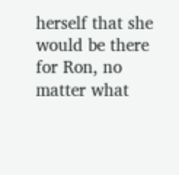herself that she would be there for Ron, no matter what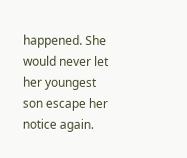happened. She would never let her youngest son escape her notice again.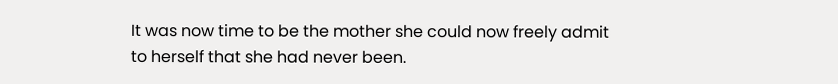It was now time to be the mother she could now freely admit to herself that she had never been.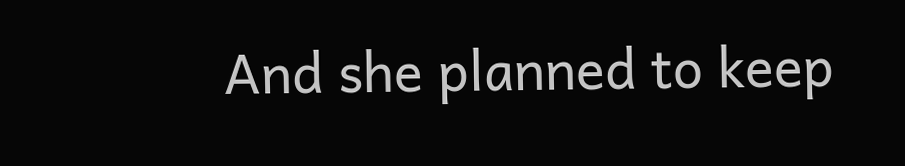And she planned to keep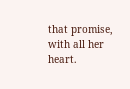that promise, with all her heart.